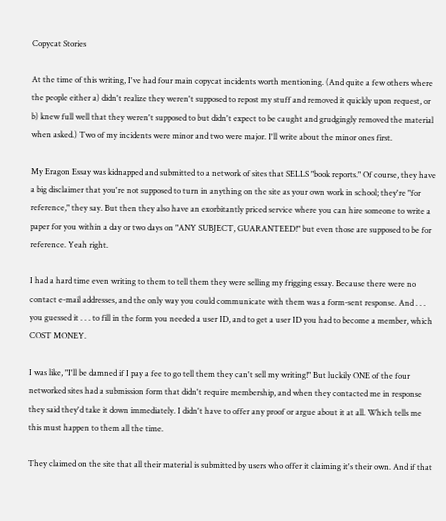Copycat Stories

At the time of this writing, I've had four main copycat incidents worth mentioning. (And quite a few others where the people either a) didn't realize they weren't supposed to repost my stuff and removed it quickly upon request, or b) knew full well that they weren't supposed to but didn't expect to be caught and grudgingly removed the material when asked.) Two of my incidents were minor and two were major. I'll write about the minor ones first.

My Eragon Essay was kidnapped and submitted to a network of sites that SELLS "book reports." Of course, they have a big disclaimer that you're not supposed to turn in anything on the site as your own work in school; they're "for reference," they say. But then they also have an exorbitantly priced service where you can hire someone to write a paper for you within a day or two days on "ANY SUBJECT, GUARANTEED!" but even those are supposed to be for reference. Yeah right.

I had a hard time even writing to them to tell them they were selling my frigging essay. Because there were no contact e-mail addresses, and the only way you could communicate with them was a form-sent response. And . . . you guessed it . . . to fill in the form you needed a user ID, and to get a user ID you had to become a member, which COST MONEY.

I was like, "I'll be damned if I pay a fee to go tell them they can't sell my writing!" But luckily ONE of the four networked sites had a submission form that didn't require membership, and when they contacted me in response they said they'd take it down immediately. I didn't have to offer any proof or argue about it at all. Which tells me this must happen to them all the time.

They claimed on the site that all their material is submitted by users who offer it claiming it's their own. And if that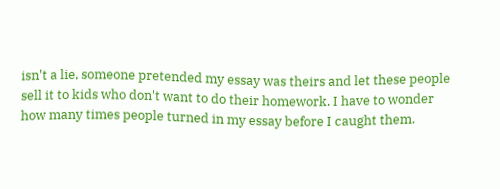isn't a lie, someone pretended my essay was theirs and let these people sell it to kids who don't want to do their homework. I have to wonder how many times people turned in my essay before I caught them.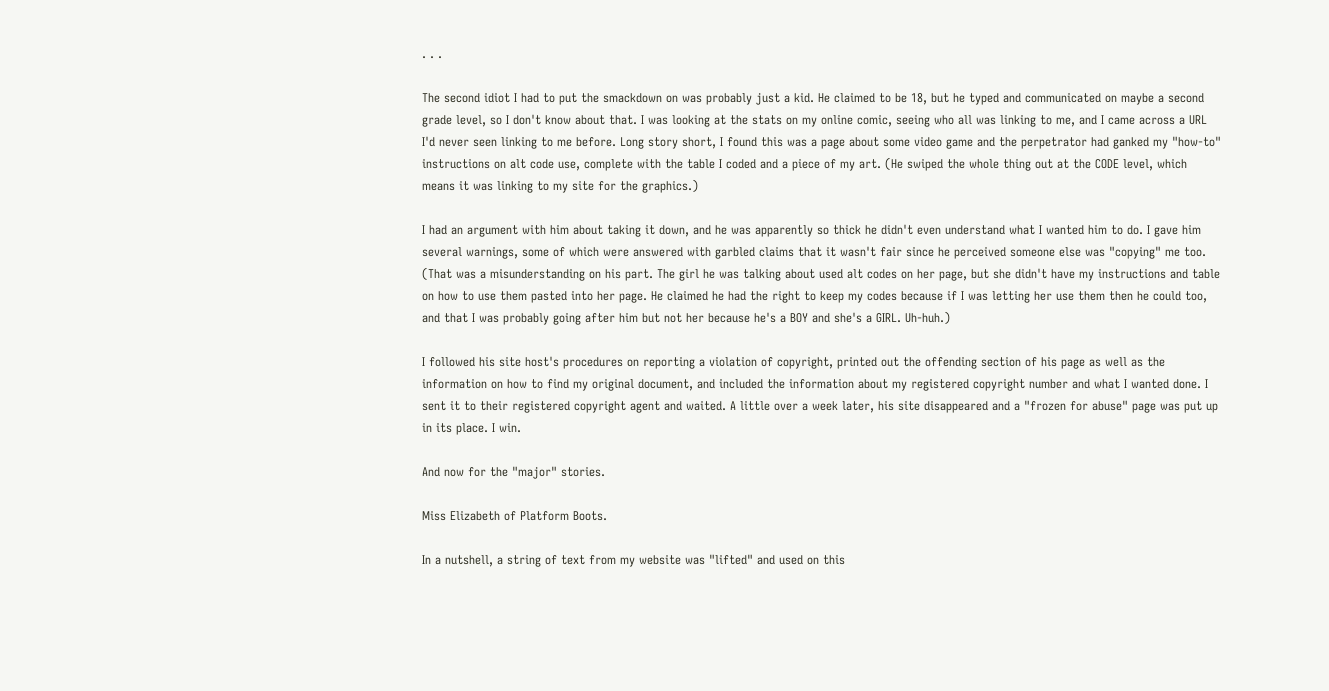. . .

The second idiot I had to put the smackdown on was probably just a kid. He claimed to be 18, but he typed and communicated on maybe a second grade level, so I don't know about that. I was looking at the stats on my online comic, seeing who all was linking to me, and I came across a URL I'd never seen linking to me before. Long story short, I found this was a page about some video game and the perpetrator had ganked my "how-to" instructions on alt code use, complete with the table I coded and a piece of my art. (He swiped the whole thing out at the CODE level, which means it was linking to my site for the graphics.)

I had an argument with him about taking it down, and he was apparently so thick he didn't even understand what I wanted him to do. I gave him several warnings, some of which were answered with garbled claims that it wasn't fair since he perceived someone else was "copying" me too. (That was a misunderstanding on his part. The girl he was talking about used alt codes on her page, but she didn't have my instructions and table on how to use them pasted into her page. He claimed he had the right to keep my codes because if I was letting her use them then he could too, and that I was probably going after him but not her because he's a BOY and she's a GIRL. Uh-huh.)

I followed his site host's procedures on reporting a violation of copyright, printed out the offending section of his page as well as the information on how to find my original document, and included the information about my registered copyright number and what I wanted done. I sent it to their registered copyright agent and waited. A little over a week later, his site disappeared and a "frozen for abuse" page was put up in its place. I win.

And now for the "major" stories.

Miss Elizabeth of Platform Boots.

In a nutshell, a string of text from my website was "lifted" and used on this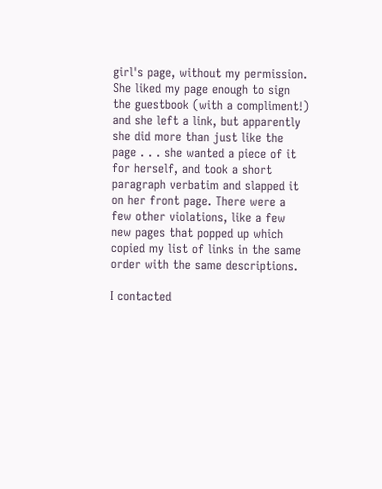girl's page, without my permission. She liked my page enough to sign the guestbook (with a compliment!) and she left a link, but apparently she did more than just like the page . . . she wanted a piece of it for herself, and took a short paragraph verbatim and slapped it on her front page. There were a few other violations, like a few new pages that popped up which copied my list of links in the same order with the same descriptions.

I contacted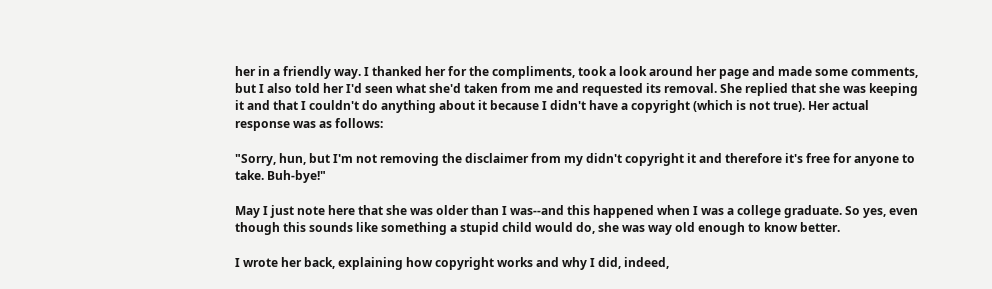her in a friendly way. I thanked her for the compliments, took a look around her page and made some comments, but I also told her I'd seen what she'd taken from me and requested its removal. She replied that she was keeping it and that I couldn't do anything about it because I didn't have a copyright (which is not true). Her actual response was as follows:

"Sorry, hun, but I'm not removing the disclaimer from my didn't copyright it and therefore it's free for anyone to take. Buh-bye!"

May I just note here that she was older than I was--and this happened when I was a college graduate. So yes, even though this sounds like something a stupid child would do, she was way old enough to know better.

I wrote her back, explaining how copyright works and why I did, indeed,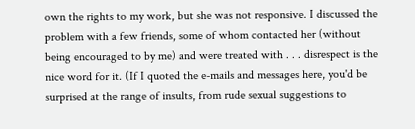own the rights to my work, but she was not responsive. I discussed the problem with a few friends, some of whom contacted her (without being encouraged to by me) and were treated with . . . disrespect is the nice word for it. (If I quoted the e-mails and messages here, you'd be surprised at the range of insults, from rude sexual suggestions to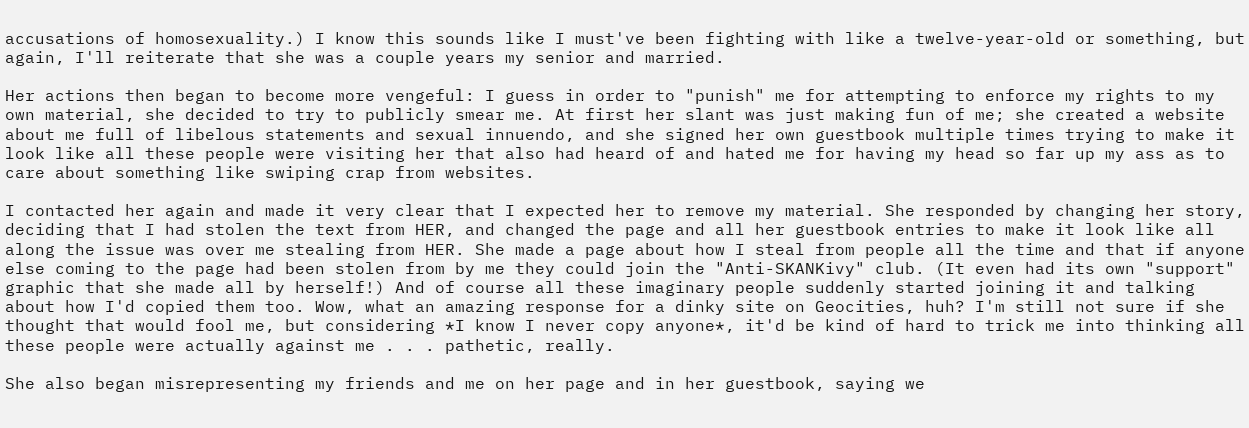accusations of homosexuality.) I know this sounds like I must've been fighting with like a twelve-year-old or something, but again, I'll reiterate that she was a couple years my senior and married.

Her actions then began to become more vengeful: I guess in order to "punish" me for attempting to enforce my rights to my own material, she decided to try to publicly smear me. At first her slant was just making fun of me; she created a website about me full of libelous statements and sexual innuendo, and she signed her own guestbook multiple times trying to make it look like all these people were visiting her that also had heard of and hated me for having my head so far up my ass as to care about something like swiping crap from websites.

I contacted her again and made it very clear that I expected her to remove my material. She responded by changing her story, deciding that I had stolen the text from HER, and changed the page and all her guestbook entries to make it look like all along the issue was over me stealing from HER. She made a page about how I steal from people all the time and that if anyone else coming to the page had been stolen from by me they could join the "Anti-SKANKivy" club. (It even had its own "support" graphic that she made all by herself!) And of course all these imaginary people suddenly started joining it and talking about how I'd copied them too. Wow, what an amazing response for a dinky site on Geocities, huh? I'm still not sure if she thought that would fool me, but considering *I know I never copy anyone*, it'd be kind of hard to trick me into thinking all these people were actually against me . . . pathetic, really.

She also began misrepresenting my friends and me on her page and in her guestbook, saying we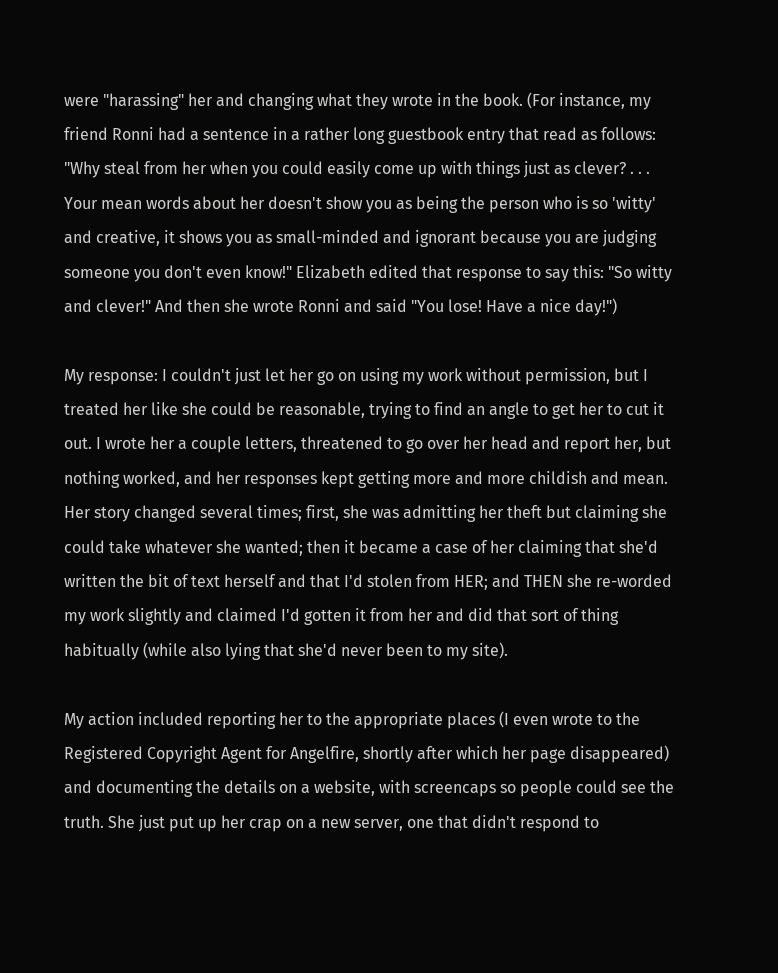were "harassing" her and changing what they wrote in the book. (For instance, my friend Ronni had a sentence in a rather long guestbook entry that read as follows: "Why steal from her when you could easily come up with things just as clever? . . . Your mean words about her doesn't show you as being the person who is so 'witty' and creative, it shows you as small-minded and ignorant because you are judging someone you don't even know!" Elizabeth edited that response to say this: "So witty and clever!" And then she wrote Ronni and said "You lose! Have a nice day!")

My response: I couldn't just let her go on using my work without permission, but I treated her like she could be reasonable, trying to find an angle to get her to cut it out. I wrote her a couple letters, threatened to go over her head and report her, but nothing worked, and her responses kept getting more and more childish and mean. Her story changed several times; first, she was admitting her theft but claiming she could take whatever she wanted; then it became a case of her claiming that she'd written the bit of text herself and that I'd stolen from HER; and THEN she re-worded my work slightly and claimed I'd gotten it from her and did that sort of thing habitually (while also lying that she'd never been to my site).

My action included reporting her to the appropriate places (I even wrote to the Registered Copyright Agent for Angelfire, shortly after which her page disappeared) and documenting the details on a website, with screencaps so people could see the truth. She just put up her crap on a new server, one that didn't respond to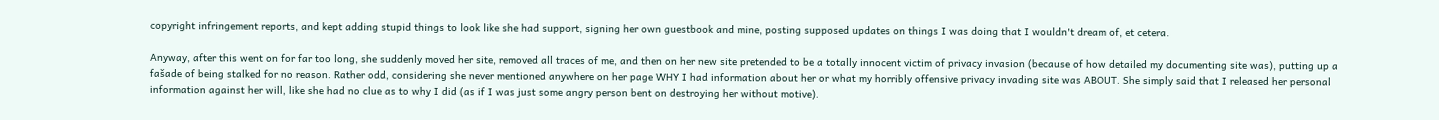copyright infringement reports, and kept adding stupid things to look like she had support, signing her own guestbook and mine, posting supposed updates on things I was doing that I wouldn't dream of, et cetera.

Anyway, after this went on for far too long, she suddenly moved her site, removed all traces of me, and then on her new site pretended to be a totally innocent victim of privacy invasion (because of how detailed my documenting site was), putting up a fašade of being stalked for no reason. Rather odd, considering she never mentioned anywhere on her page WHY I had information about her or what my horribly offensive privacy invading site was ABOUT. She simply said that I released her personal information against her will, like she had no clue as to why I did (as if I was just some angry person bent on destroying her without motive).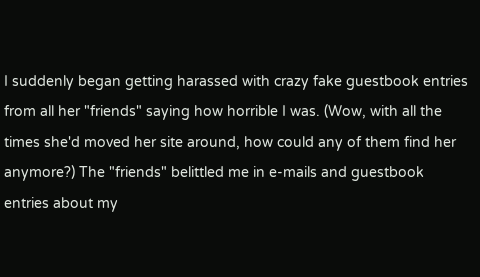I suddenly began getting harassed with crazy fake guestbook entries from all her "friends" saying how horrible I was. (Wow, with all the times she'd moved her site around, how could any of them find her anymore?) The "friends" belittled me in e-mails and guestbook entries about my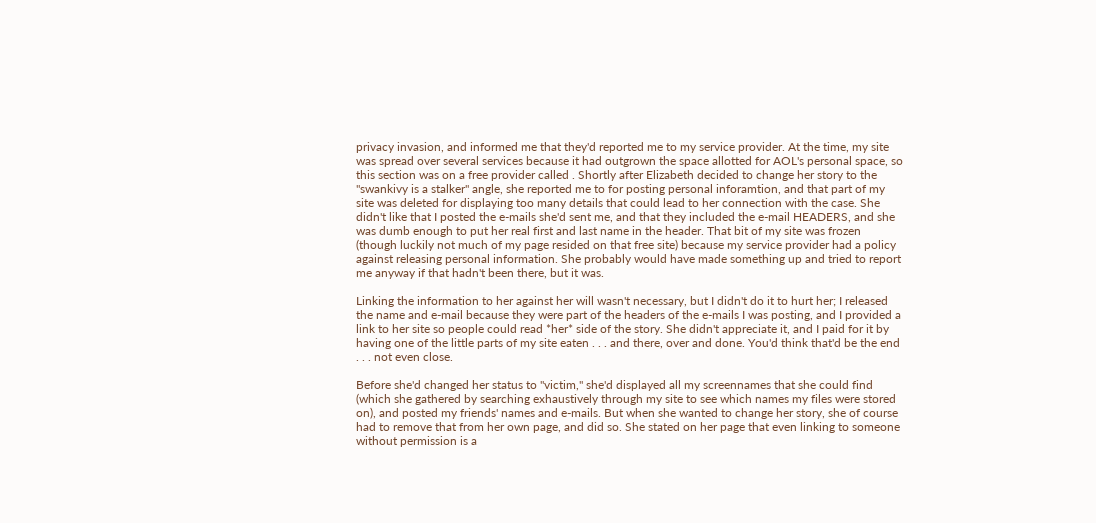privacy invasion, and informed me that they'd reported me to my service provider. At the time, my site was spread over several services because it had outgrown the space allotted for AOL's personal space, so this section was on a free provider called . Shortly after Elizabeth decided to change her story to the "swankivy is a stalker" angle, she reported me to for posting personal inforamtion, and that part of my site was deleted for displaying too many details that could lead to her connection with the case. She didn't like that I posted the e-mails she'd sent me, and that they included the e-mail HEADERS, and she was dumb enough to put her real first and last name in the header. That bit of my site was frozen (though luckily not much of my page resided on that free site) because my service provider had a policy against releasing personal information. She probably would have made something up and tried to report me anyway if that hadn't been there, but it was.

Linking the information to her against her will wasn't necessary, but I didn't do it to hurt her; I released the name and e-mail because they were part of the headers of the e-mails I was posting, and I provided a link to her site so people could read *her* side of the story. She didn't appreciate it, and I paid for it by having one of the little parts of my site eaten . . . and there, over and done. You'd think that'd be the end . . . not even close.

Before she'd changed her status to "victim," she'd displayed all my screennames that she could find (which she gathered by searching exhaustively through my site to see which names my files were stored on), and posted my friends' names and e-mails. But when she wanted to change her story, she of course had to remove that from her own page, and did so. She stated on her page that even linking to someone without permission is a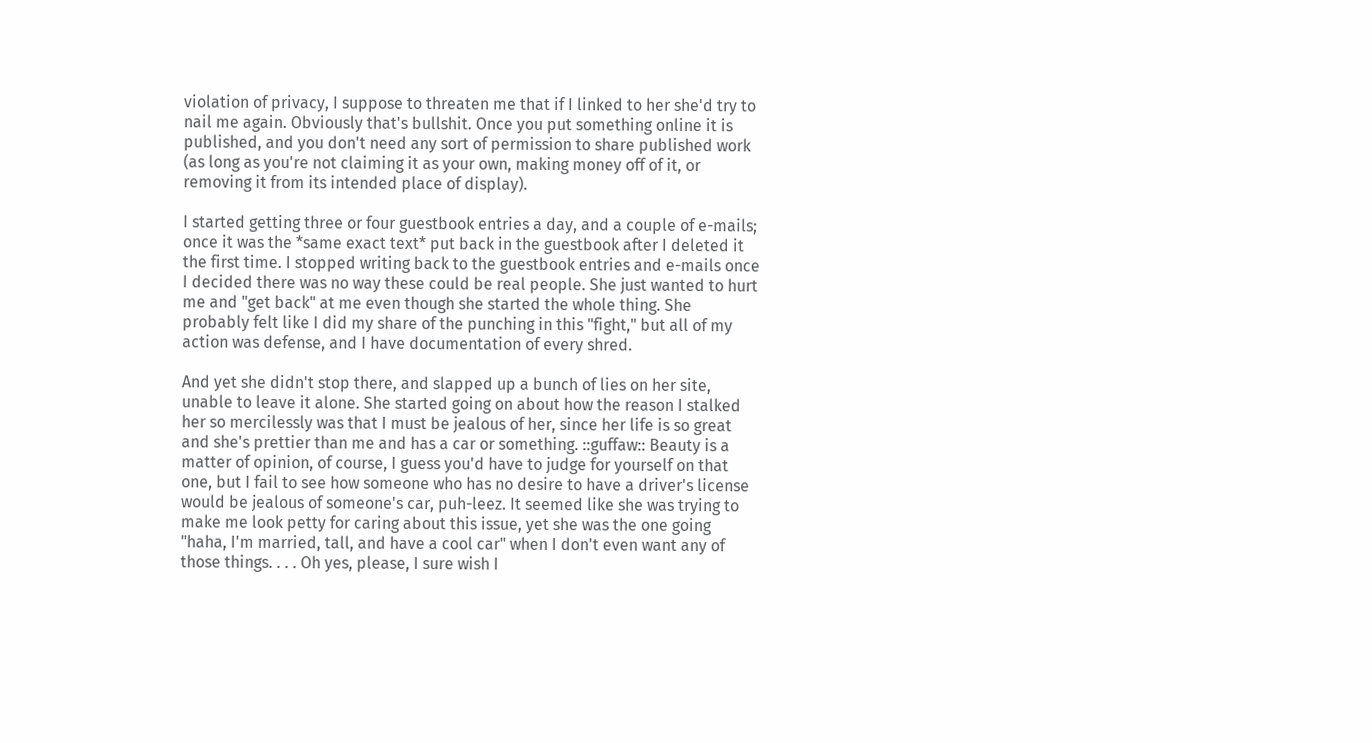violation of privacy, I suppose to threaten me that if I linked to her she'd try to nail me again. Obviously that's bullshit. Once you put something online it is published, and you don't need any sort of permission to share published work (as long as you're not claiming it as your own, making money off of it, or removing it from its intended place of display).

I started getting three or four guestbook entries a day, and a couple of e-mails; once it was the *same exact text* put back in the guestbook after I deleted it the first time. I stopped writing back to the guestbook entries and e-mails once I decided there was no way these could be real people. She just wanted to hurt me and "get back" at me even though she started the whole thing. She probably felt like I did my share of the punching in this "fight," but all of my action was defense, and I have documentation of every shred.

And yet she didn't stop there, and slapped up a bunch of lies on her site, unable to leave it alone. She started going on about how the reason I stalked her so mercilessly was that I must be jealous of her, since her life is so great and she's prettier than me and has a car or something. ::guffaw:: Beauty is a matter of opinion, of course, I guess you'd have to judge for yourself on that one, but I fail to see how someone who has no desire to have a driver's license would be jealous of someone's car, puh-leez. It seemed like she was trying to make me look petty for caring about this issue, yet she was the one going "haha, I'm married, tall, and have a cool car" when I don't even want any of those things. . . . Oh yes, please, I sure wish I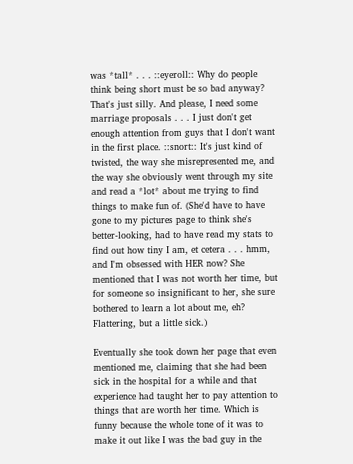was *tall* . . . ::eyeroll:: Why do people think being short must be so bad anyway? That's just silly. And please, I need some marriage proposals . . . I just don't get enough attention from guys that I don't want in the first place. ::snort:: It's just kind of twisted, the way she misrepresented me, and the way she obviously went through my site and read a *lot* about me trying to find things to make fun of. (She'd have to have gone to my pictures page to think she's better-looking, had to have read my stats to find out how tiny I am, et cetera . . . hmm, and I'm obsessed with HER now? She mentioned that I was not worth her time, but for someone so insignificant to her, she sure bothered to learn a lot about me, eh? Flattering, but a little sick.)

Eventually she took down her page that even mentioned me, claiming that she had been sick in the hospital for a while and that experience had taught her to pay attention to things that are worth her time. Which is funny because the whole tone of it was to make it out like I was the bad guy in the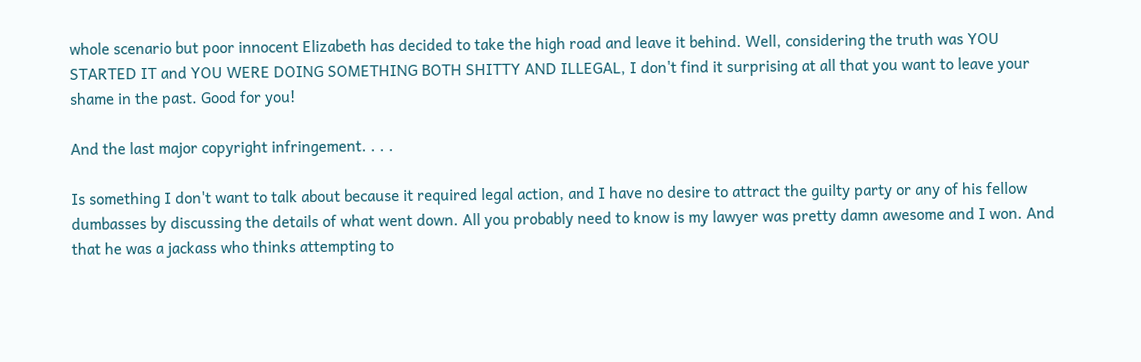whole scenario but poor innocent Elizabeth has decided to take the high road and leave it behind. Well, considering the truth was YOU STARTED IT and YOU WERE DOING SOMETHING BOTH SHITTY AND ILLEGAL, I don't find it surprising at all that you want to leave your shame in the past. Good for you!

And the last major copyright infringement. . . .

Is something I don't want to talk about because it required legal action, and I have no desire to attract the guilty party or any of his fellow dumbasses by discussing the details of what went down. All you probably need to know is my lawyer was pretty damn awesome and I won. And that he was a jackass who thinks attempting to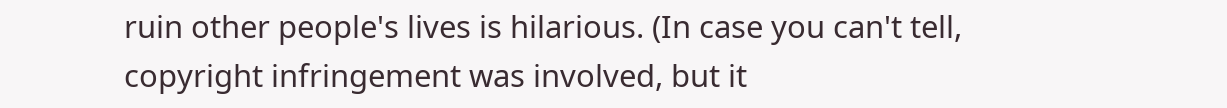ruin other people's lives is hilarious. (In case you can't tell, copyright infringement was involved, but it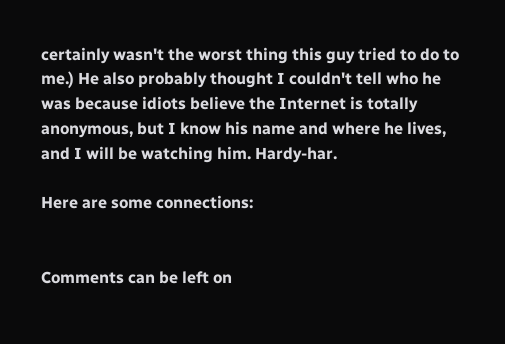certainly wasn't the worst thing this guy tried to do to me.) He also probably thought I couldn't tell who he was because idiots believe the Internet is totally anonymous, but I know his name and where he lives, and I will be watching him. Hardy-har.

Here are some connections:


Comments can be left on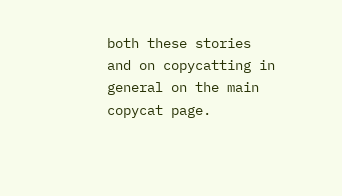both these stories and on copycatting in general on the main copycat page.